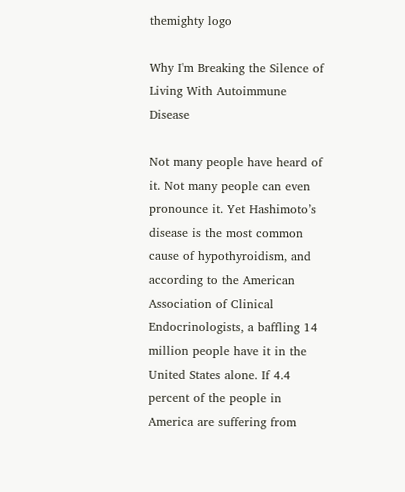themighty logo

Why I'm Breaking the Silence of Living With Autoimmune Disease

Not many people have heard of it. Not many people can even pronounce it. Yet Hashimoto’s disease is the most common cause of hypothyroidism, and according to the American Association of Clinical Endocrinologists, a baffling 14 million people have it in the United States alone. If 4.4 percent of the people in America are suffering from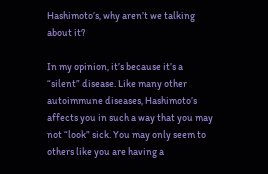Hashimoto’s, why aren’t we talking about it?

In my opinion, it’s because it’s a “silent” disease. Like many other autoimmune diseases, Hashimoto’s affects you in such a way that you may not “look” sick. You may only seem to others like you are having a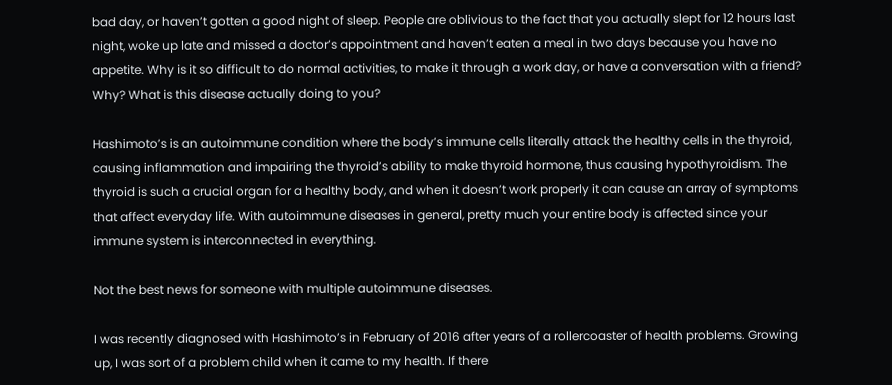bad day, or haven’t gotten a good night of sleep. People are oblivious to the fact that you actually slept for 12 hours last night, woke up late and missed a doctor’s appointment and haven’t eaten a meal in two days because you have no appetite. Why is it so difficult to do normal activities, to make it through a work day, or have a conversation with a friend? Why? What is this disease actually doing to you?

Hashimoto’s is an autoimmune condition where the body’s immune cells literally attack the healthy cells in the thyroid, causing inflammation and impairing the thyroid’s ability to make thyroid hormone, thus causing hypothyroidism. The thyroid is such a crucial organ for a healthy body, and when it doesn’t work properly it can cause an array of symptoms that affect everyday life. With autoimmune diseases in general, pretty much your entire body is affected since your immune system is interconnected in everything.

Not the best news for someone with multiple autoimmune diseases.

I was recently diagnosed with Hashimoto’s in February of 2016 after years of a rollercoaster of health problems. Growing up, I was sort of a problem child when it came to my health. If there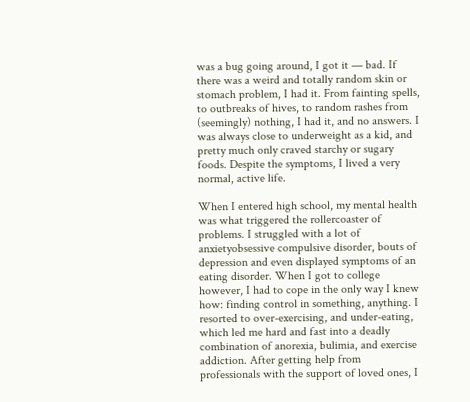was a bug going around, I got it — bad. If there was a weird and totally random skin or stomach problem, I had it. From fainting spells, to outbreaks of hives, to random rashes from (seemingly) nothing, I had it, and no answers. I was always close to underweight as a kid, and pretty much only craved starchy or sugary foods. Despite the symptoms, I lived a very normal, active life.

When I entered high school, my mental health was what triggered the rollercoaster of problems. I struggled with a lot of anxietyobsessive compulsive disorder, bouts of depression and even displayed symptoms of an eating disorder. When I got to college however, I had to cope in the only way I knew how: finding control in something, anything. I resorted to over-exercising, and under-eating, which led me hard and fast into a deadly combination of anorexia, bulimia, and exercise addiction. After getting help from professionals with the support of loved ones, I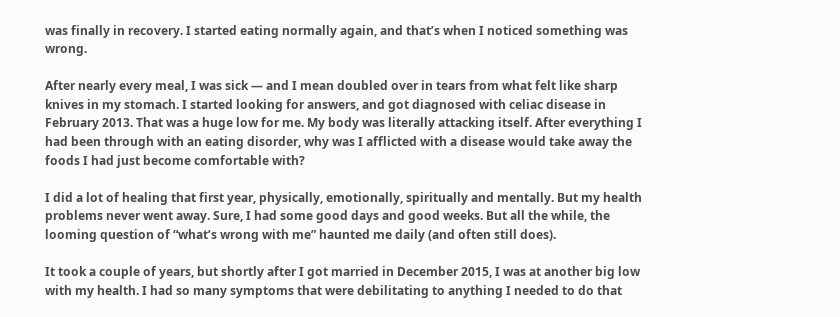was finally in recovery. I started eating normally again, and that’s when I noticed something was wrong.

After nearly every meal, I was sick — and I mean doubled over in tears from what felt like sharp knives in my stomach. I started looking for answers, and got diagnosed with celiac disease in February 2013. That was a huge low for me. My body was literally attacking itself. After everything I had been through with an eating disorder, why was I afflicted with a disease would take away the foods I had just become comfortable with?

I did a lot of healing that first year, physically, emotionally, spiritually and mentally. But my health problems never went away. Sure, I had some good days and good weeks. But all the while, the looming question of “what’s wrong with me” haunted me daily (and often still does).

It took a couple of years, but shortly after I got married in December 2015, I was at another big low with my health. I had so many symptoms that were debilitating to anything I needed to do that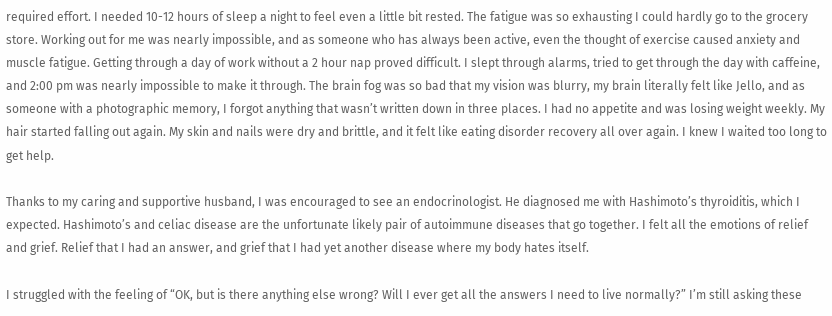required effort. I needed 10-12 hours of sleep a night to feel even a little bit rested. The fatigue was so exhausting I could hardly go to the grocery store. Working out for me was nearly impossible, and as someone who has always been active, even the thought of exercise caused anxiety and muscle fatigue. Getting through a day of work without a 2 hour nap proved difficult. I slept through alarms, tried to get through the day with caffeine, and 2:00 pm was nearly impossible to make it through. The brain fog was so bad that my vision was blurry, my brain literally felt like Jello, and as someone with a photographic memory, I forgot anything that wasn’t written down in three places. I had no appetite and was losing weight weekly. My hair started falling out again. My skin and nails were dry and brittle, and it felt like eating disorder recovery all over again. I knew I waited too long to get help.

Thanks to my caring and supportive husband, I was encouraged to see an endocrinologist. He diagnosed me with Hashimoto’s thyroiditis, which I expected. Hashimoto’s and celiac disease are the unfortunate likely pair of autoimmune diseases that go together. I felt all the emotions of relief and grief. Relief that I had an answer, and grief that I had yet another disease where my body hates itself.

I struggled with the feeling of “OK, but is there anything else wrong? Will I ever get all the answers I need to live normally?” I’m still asking these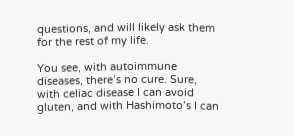questions, and will likely ask them for the rest of my life.

You see, with autoimmune diseases, there’s no cure. Sure, with celiac disease I can avoid gluten, and with Hashimoto’s I can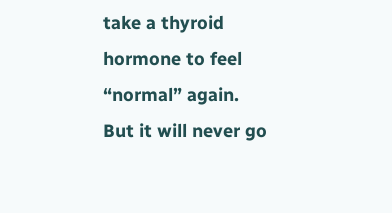take a thyroid hormone to feel “normal” again. But it will never go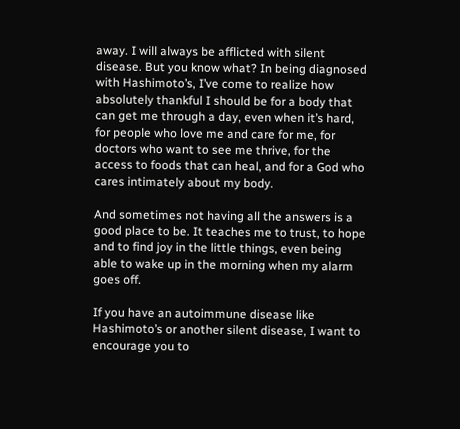away. I will always be afflicted with silent disease. But you know what? In being diagnosed with Hashimoto’s, I’ve come to realize how absolutely thankful I should be for a body that can get me through a day, even when it’s hard, for people who love me and care for me, for doctors who want to see me thrive, for the access to foods that can heal, and for a God who cares intimately about my body.

And sometimes not having all the answers is a good place to be. It teaches me to trust, to hope and to find joy in the little things, even being able to wake up in the morning when my alarm goes off.

If you have an autoimmune disease like Hashimoto’s or another silent disease, I want to encourage you to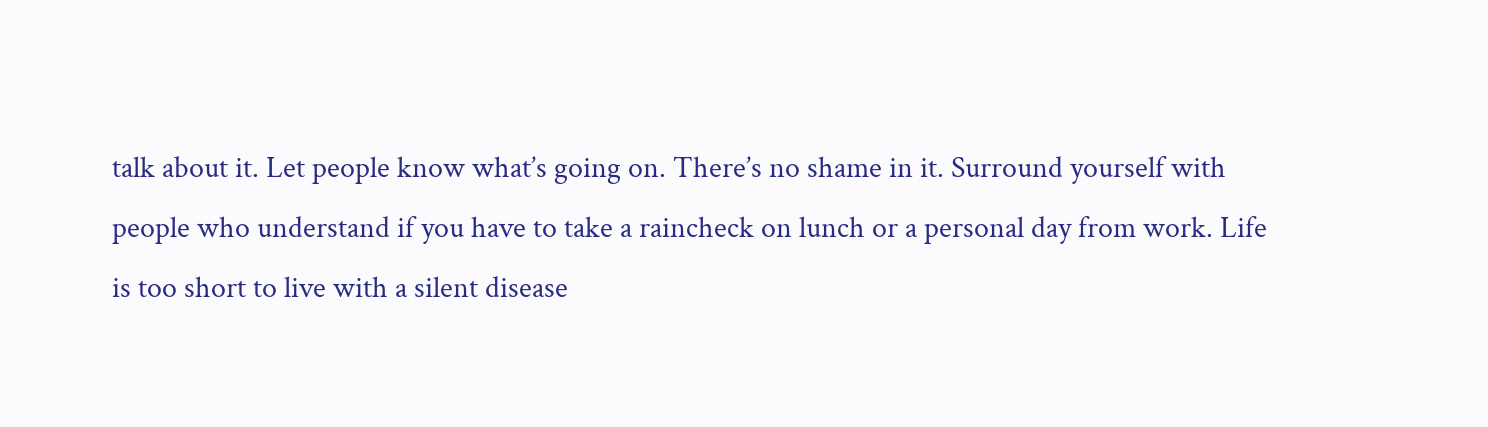talk about it. Let people know what’s going on. There’s no shame in it. Surround yourself with people who understand if you have to take a raincheck on lunch or a personal day from work. Life is too short to live with a silent disease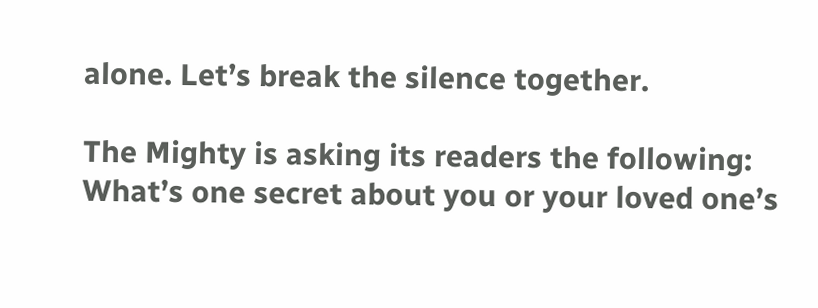alone. Let’s break the silence together.

The Mighty is asking its readers the following: What’s one secret about you or your loved one’s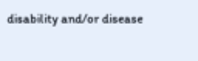disability and/or disease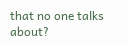that no one talks about?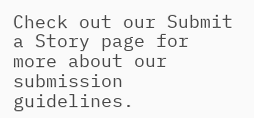Check out our Submit a Story page for more about our submission guidelines.